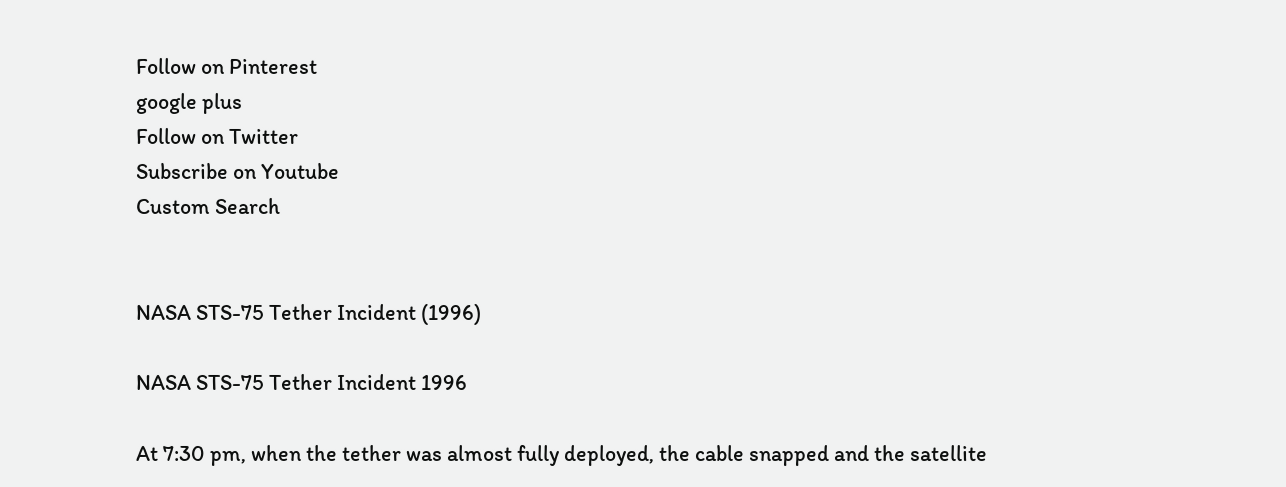Follow on Pinterest
google plus
Follow on Twitter
Subscribe on Youtube
Custom Search


NASA STS-75 Tether Incident (1996)

NASA STS-75 Tether Incident 1996

At 7:30 pm, when the tether was almost fully deployed, the cable snapped and the satellite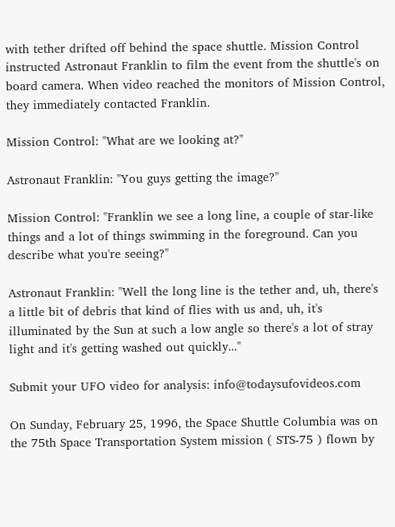with tether drifted off behind the space shuttle. Mission Control instructed Astronaut Franklin to film the event from the shuttle's on board camera. When video reached the monitors of Mission Control, they immediately contacted Franklin.

Mission Control: "What are we looking at?"

Astronaut Franklin: "You guys getting the image?"

Mission Control: "Franklin we see a long line, a couple of star-like things and a lot of things swimming in the foreground. Can you describe what you're seeing?"

Astronaut Franklin: "Well the long line is the tether and, uh, there's a little bit of debris that kind of flies with us and, uh, it's illuminated by the Sun at such a low angle so there's a lot of stray light and it's getting washed out quickly..."

Submit your UFO video for analysis: info@todaysufovideos.com

On Sunday, February 25, 1996, the Space Shuttle Columbia was on the 75th Space Transportation System mission ( STS-75 ) flown by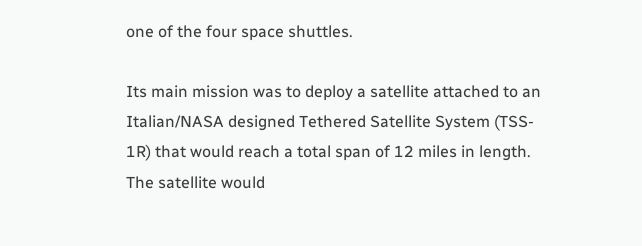one of the four space shuttles.

Its main mission was to deploy a satellite attached to an Italian/NASA designed Tethered Satellite System (TSS- 1R) that would reach a total span of 12 miles in length. The satellite would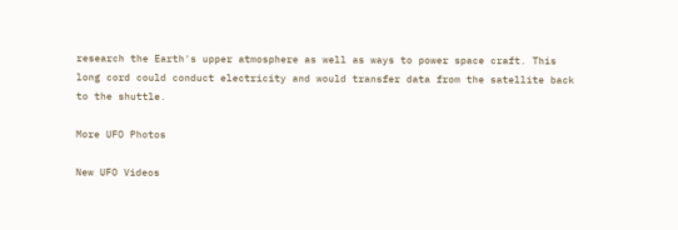research the Earth's upper atmosphere as well as ways to power space craft. This long cord could conduct electricity and would transfer data from the satellite back to the shuttle.

More UFO Photos

New UFO Videos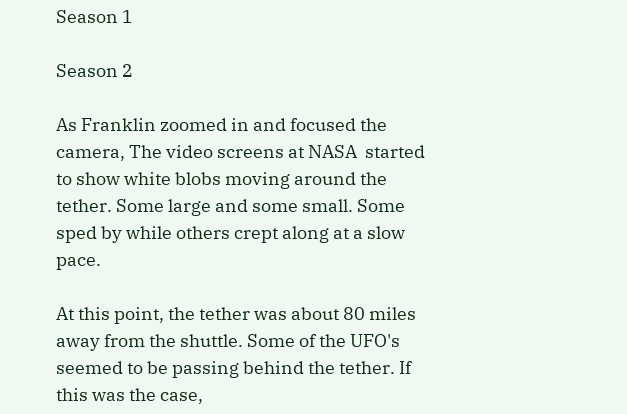Season 1

Season 2

As Franklin zoomed in and focused the camera, The video screens at NASA  started to show white blobs moving around the tether. Some large and some small. Some sped by while others crept along at a slow pace.

At this point, the tether was about 80 miles away from the shuttle. Some of the UFO's seemed to be passing behind the tether. If this was the case,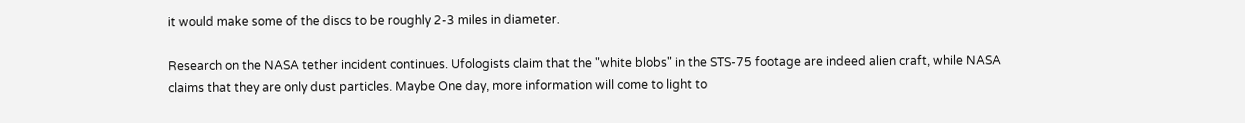it would make some of the discs to be roughly 2-3 miles in diameter.

Research on the NASA tether incident continues. Ufologists claim that the "white blobs" in the STS-75 footage are indeed alien craft, while NASA claims that they are only dust particles. Maybe One day, more information will come to light to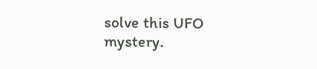solve this UFO mystery.